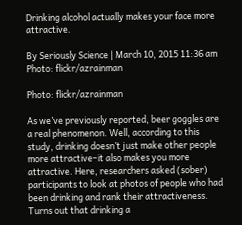Drinking alcohol actually makes your face more attractive.

By Seriously Science | March 10, 2015 11:36 am
Photo: flickr/azrainman

Photo: flickr/azrainman

As we’ve previously reported, beer goggles are a real phenomenon. Well, according to this study, drinking doesn’t just make other people more attractive–it also makes you more attractive. Here, researchers asked (sober) participants to look at photos of people who had been drinking and rank their attractiveness. Turns out that drinking a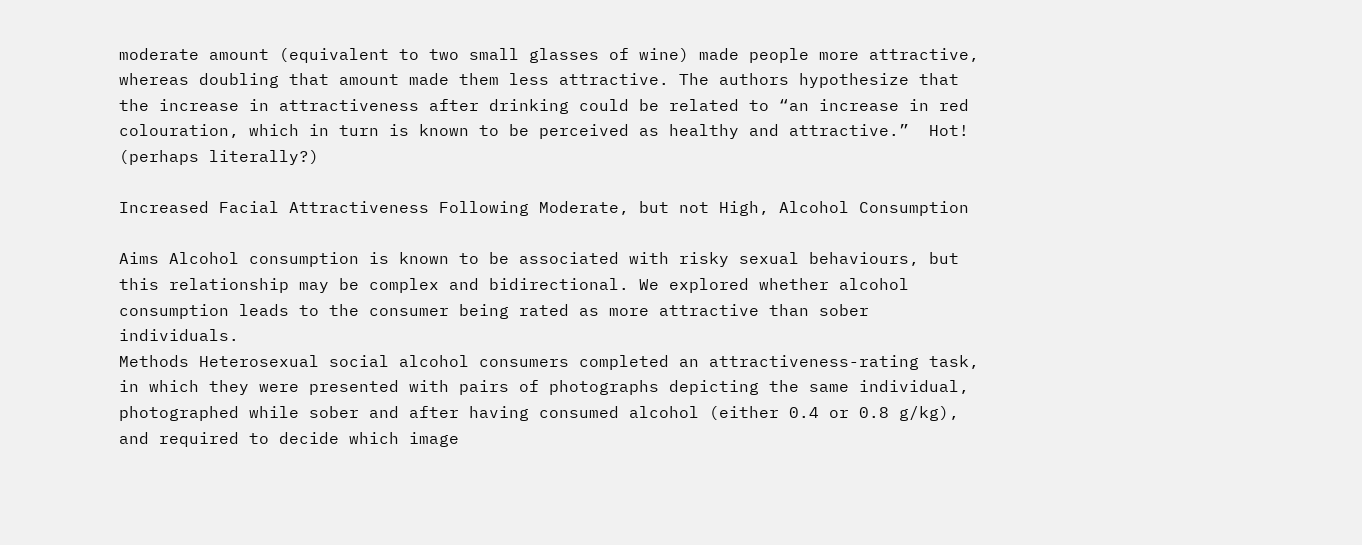moderate amount (equivalent to two small glasses of wine) made people more attractive, whereas doubling that amount made them less attractive. The authors hypothesize that the increase in attractiveness after drinking could be related to “an increase in red colouration, which in turn is known to be perceived as healthy and attractive.”  Hot! (perhaps literally?)

Increased Facial Attractiveness Following Moderate, but not High, Alcohol Consumption

Aims Alcohol consumption is known to be associated with risky sexual behaviours, but this relationship may be complex and bidirectional. We explored whether alcohol consumption leads to the consumer being rated as more attractive than sober individuals.
Methods Heterosexual social alcohol consumers completed an attractiveness-rating task, in which they were presented with pairs of photographs depicting the same individual, photographed while sober and after having consumed alcohol (either 0.4 or 0.8 g/kg), and required to decide which image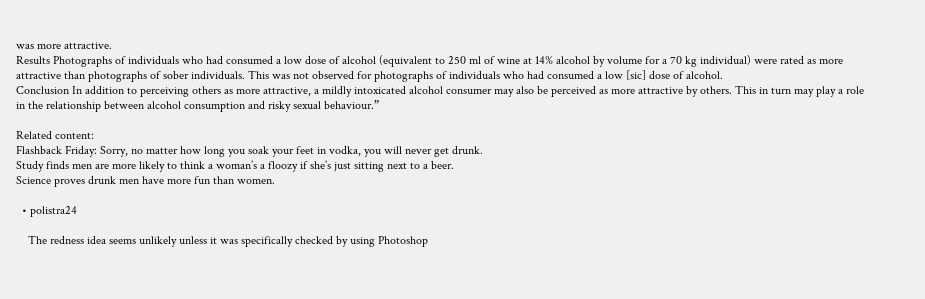was more attractive.
Results Photographs of individuals who had consumed a low dose of alcohol (equivalent to 250 ml of wine at 14% alcohol by volume for a 70 kg individual) were rated as more attractive than photographs of sober individuals. This was not observed for photographs of individuals who had consumed a low [sic] dose of alcohol.
Conclusion In addition to perceiving others as more attractive, a mildly intoxicated alcohol consumer may also be perceived as more attractive by others. This in turn may play a role in the relationship between alcohol consumption and risky sexual behaviour.”

Related content:
Flashback Friday: Sorry, no matter how long you soak your feet in vodka, you will never get drunk.
Study finds men are more likely to think a woman’s a floozy if she’s just sitting next to a beer.
Science proves drunk men have more fun than women.

  • polistra24

    The redness idea seems unlikely unless it was specifically checked by using Photoshop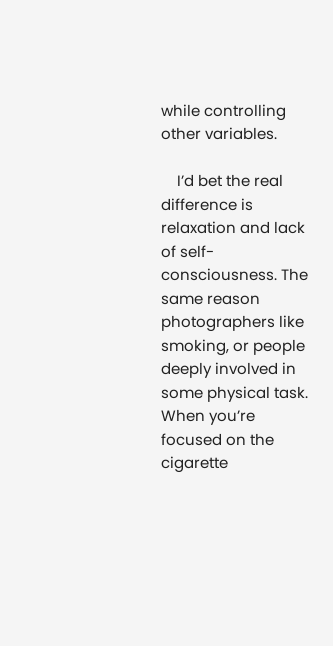while controlling other variables.

    I’d bet the real difference is relaxation and lack of self-consciousness. The same reason photographers like smoking, or people deeply involved in some physical task. When you’re focused on the cigarette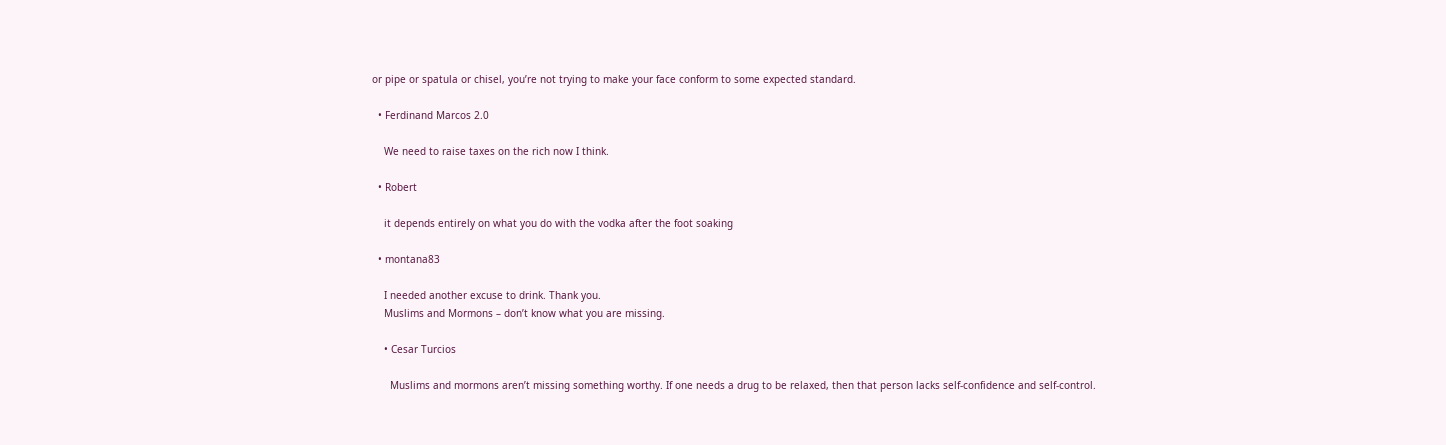or pipe or spatula or chisel, you’re not trying to make your face conform to some expected standard.

  • Ferdinand Marcos 2.0

    We need to raise taxes on the rich now I think.

  • Robert

    it depends entirely on what you do with the vodka after the foot soaking

  • montana83

    I needed another excuse to drink. Thank you.
    Muslims and Mormons – don’t know what you are missing.

    • Cesar Turcios

      Muslims and mormons aren’t missing something worthy. If one needs a drug to be relaxed, then that person lacks self-confidence and self-control.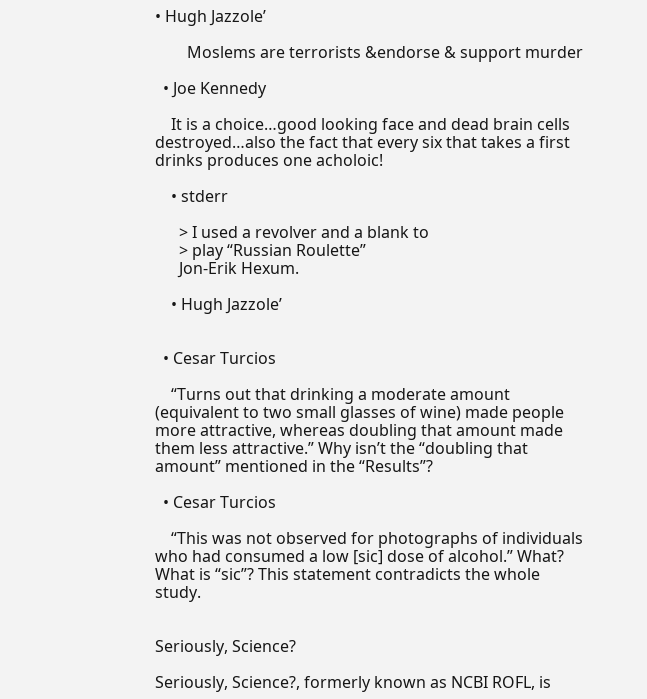• Hugh Jazzole’

        Moslems are terrorists &endorse & support murder

  • Joe Kennedy

    It is a choice…good looking face and dead brain cells destroyed…also the fact that every six that takes a first drinks produces one acholoic!

    • stderr

      > I used a revolver and a blank to
      > play “Russian Roulette”
      Jon-Erik Hexum.

    • Hugh Jazzole’


  • Cesar Turcios

    “Turns out that drinking a moderate amount (equivalent to two small glasses of wine) made people more attractive, whereas doubling that amount made them less attractive.” Why isn’t the “doubling that amount” mentioned in the “Results”?

  • Cesar Turcios

    “This was not observed for photographs of individuals who had consumed a low [sic] dose of alcohol.” What? What is “sic”? This statement contradicts the whole study.


Seriously, Science?

Seriously, Science?, formerly known as NCBI ROFL, is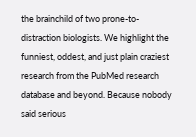the brainchild of two prone-to-distraction biologists. We highlight the funniest, oddest, and just plain craziest research from the PubMed research database and beyond. Because nobody said serious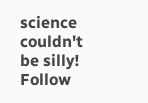science couldn't be silly!
Follow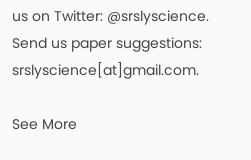us on Twitter: @srslyscience.
Send us paper suggestions: srslyscience[at]gmail.com.

See More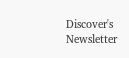Discover's Newsletter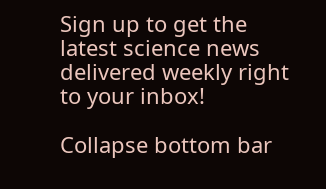Sign up to get the latest science news delivered weekly right to your inbox!

Collapse bottom bar